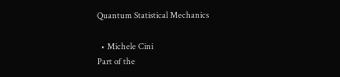Quantum Statistical Mechanics

  • Michele Cini
Part of the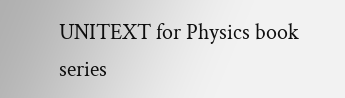UNITEXT for Physics book series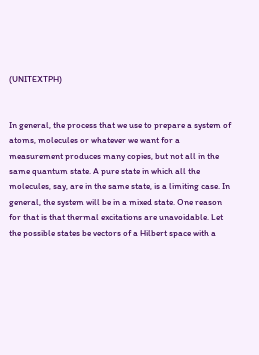(UNITEXTPH)


In general, the process that we use to prepare a system of atoms, molecules or whatever we want for a measurement produces many copies, but not all in the same quantum state. A pure state in which all the molecules, say, are in the same state, is a limiting case. In general, the system will be in a mixed state. One reason for that is that thermal excitations are unavoidable. Let the possible states be vectors of a Hilbert space with a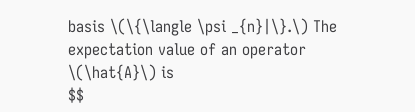basis \(\{\langle \psi _{n}|\}.\) The expectation value of an operator \(\hat{A}\) is
$$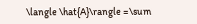\langle \hat{A}\rangle =\sum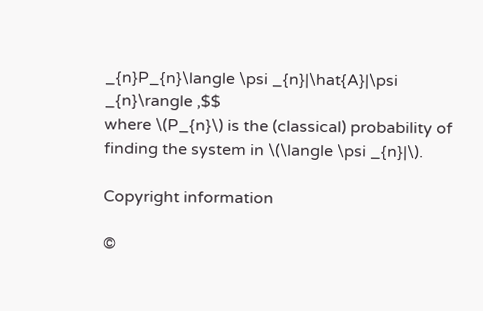_{n}P_{n}\langle \psi _{n}|\hat{A}|\psi _{n}\rangle ,$$
where \(P_{n}\) is the (classical) probability of finding the system in \(\langle \psi _{n}|\).

Copyright information

©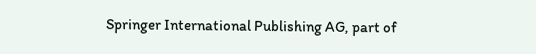Springer International Publishing AG, part of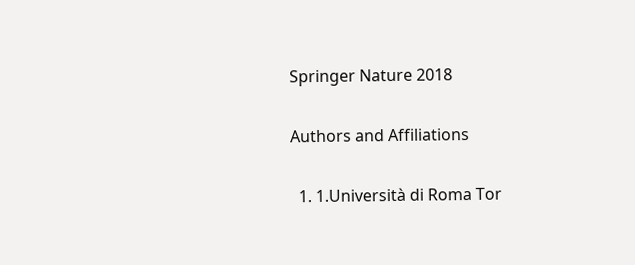Springer Nature 2018

Authors and Affiliations

  1. 1.Università di Roma Tor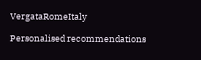VergataRomeItaly

Personalised recommendations